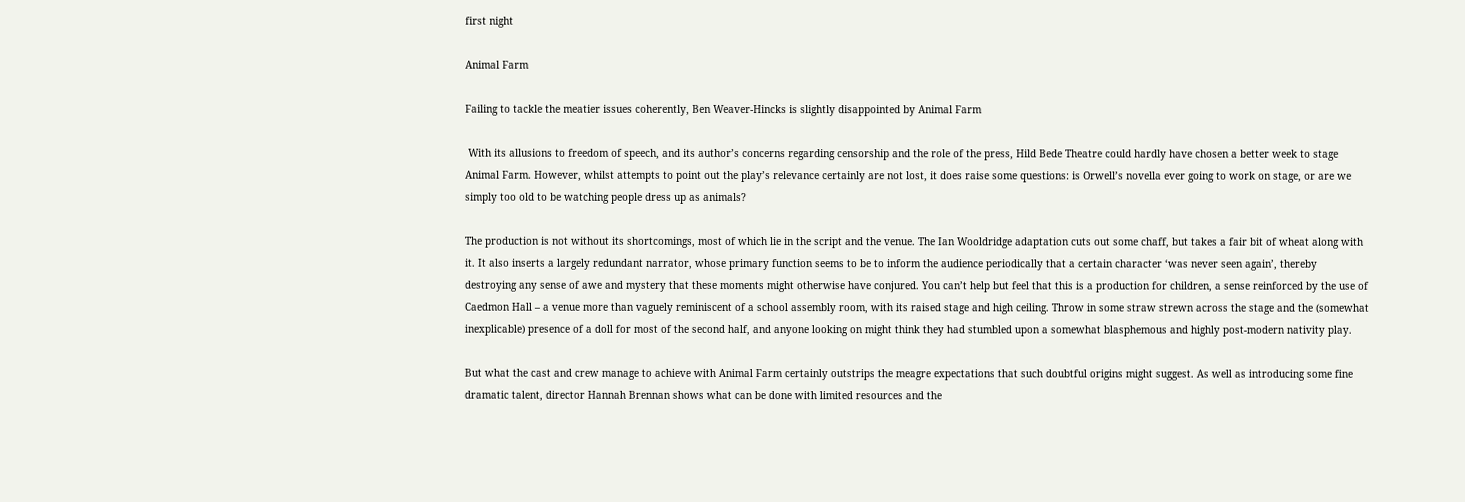first night

Animal Farm

Failing to tackle the meatier issues coherently, Ben Weaver-Hincks is slightly disappointed by Animal Farm

 With its allusions to freedom of speech, and its author’s concerns regarding censorship and the role of the press, Hild Bede Theatre could hardly have chosen a better week to stage Animal Farm. However, whilst attempts to point out the play’s relevance certainly are not lost, it does raise some questions: is Orwell’s novella ever going to work on stage, or are we simply too old to be watching people dress up as animals?

The production is not without its shortcomings, most of which lie in the script and the venue. The Ian Wooldridge adaptation cuts out some chaff, but takes a fair bit of wheat along with it. It also inserts a largely redundant narrator, whose primary function seems to be to inform the audience periodically that a certain character ‘was never seen again’, thereby destroying any sense of awe and mystery that these moments might otherwise have conjured. You can’t help but feel that this is a production for children, a sense reinforced by the use of Caedmon Hall – a venue more than vaguely reminiscent of a school assembly room, with its raised stage and high ceiling. Throw in some straw strewn across the stage and the (somewhat inexplicable) presence of a doll for most of the second half, and anyone looking on might think they had stumbled upon a somewhat blasphemous and highly post-modern nativity play.

But what the cast and crew manage to achieve with Animal Farm certainly outstrips the meagre expectations that such doubtful origins might suggest. As well as introducing some fine dramatic talent, director Hannah Brennan shows what can be done with limited resources and the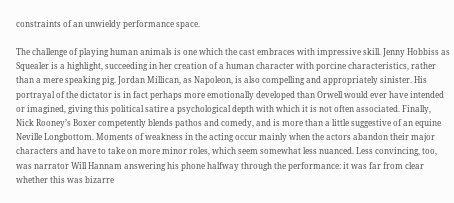constraints of an unwieldy performance space.

The challenge of playing human animals is one which the cast embraces with impressive skill. Jenny Hobbiss as Squealer is a highlight, succeeding in her creation of a human character with porcine characteristics, rather than a mere speaking pig. Jordan Millican, as Napoleon, is also compelling and appropriately sinister. His portrayal of the dictator is in fact perhaps more emotionally developed than Orwell would ever have intended or imagined, giving this political satire a psychological depth with which it is not often associated. Finally, Nick Rooney’s Boxer competently blends pathos and comedy, and is more than a little suggestive of an equine Neville Longbottom. Moments of weakness in the acting occur mainly when the actors abandon their major characters and have to take on more minor roles, which seem somewhat less nuanced. Less convincing, too, was narrator Will Hannam answering his phone halfway through the performance: it was far from clear whether this was bizarre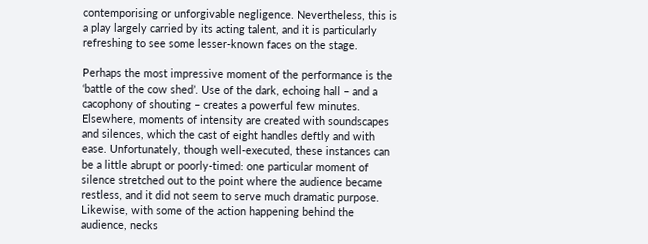contemporising or unforgivable negligence. Nevertheless, this is a play largely carried by its acting talent, and it is particularly refreshing to see some lesser-known faces on the stage.

Perhaps the most impressive moment of the performance is the ‘battle of the cow shed’. Use of the dark, echoing hall – and a cacophony of shouting – creates a powerful few minutes. Elsewhere, moments of intensity are created with soundscapes and silences, which the cast of eight handles deftly and with ease. Unfortunately, though well-executed, these instances can be a little abrupt or poorly-timed: one particular moment of silence stretched out to the point where the audience became restless, and it did not seem to serve much dramatic purpose. Likewise, with some of the action happening behind the audience, necks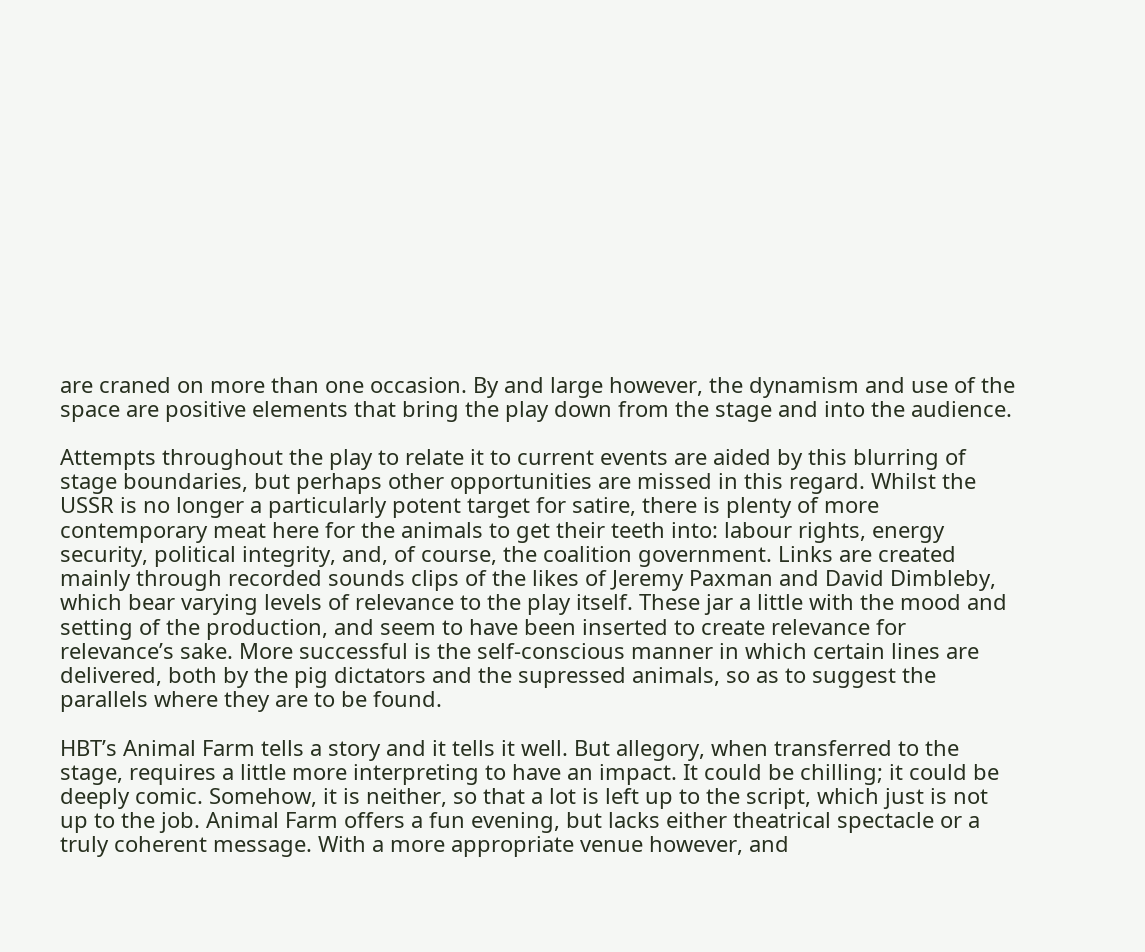are craned on more than one occasion. By and large however, the dynamism and use of the space are positive elements that bring the play down from the stage and into the audience.

Attempts throughout the play to relate it to current events are aided by this blurring of stage boundaries, but perhaps other opportunities are missed in this regard. Whilst the USSR is no longer a particularly potent target for satire, there is plenty of more contemporary meat here for the animals to get their teeth into: labour rights, energy security, political integrity, and, of course, the coalition government. Links are created mainly through recorded sounds clips of the likes of Jeremy Paxman and David Dimbleby, which bear varying levels of relevance to the play itself. These jar a little with the mood and setting of the production, and seem to have been inserted to create relevance for relevance’s sake. More successful is the self-conscious manner in which certain lines are delivered, both by the pig dictators and the supressed animals, so as to suggest the parallels where they are to be found.

HBT’s Animal Farm tells a story and it tells it well. But allegory, when transferred to the stage, requires a little more interpreting to have an impact. It could be chilling; it could be deeply comic. Somehow, it is neither, so that a lot is left up to the script, which just is not up to the job. Animal Farm offers a fun evening, but lacks either theatrical spectacle or a truly coherent message. With a more appropriate venue however, and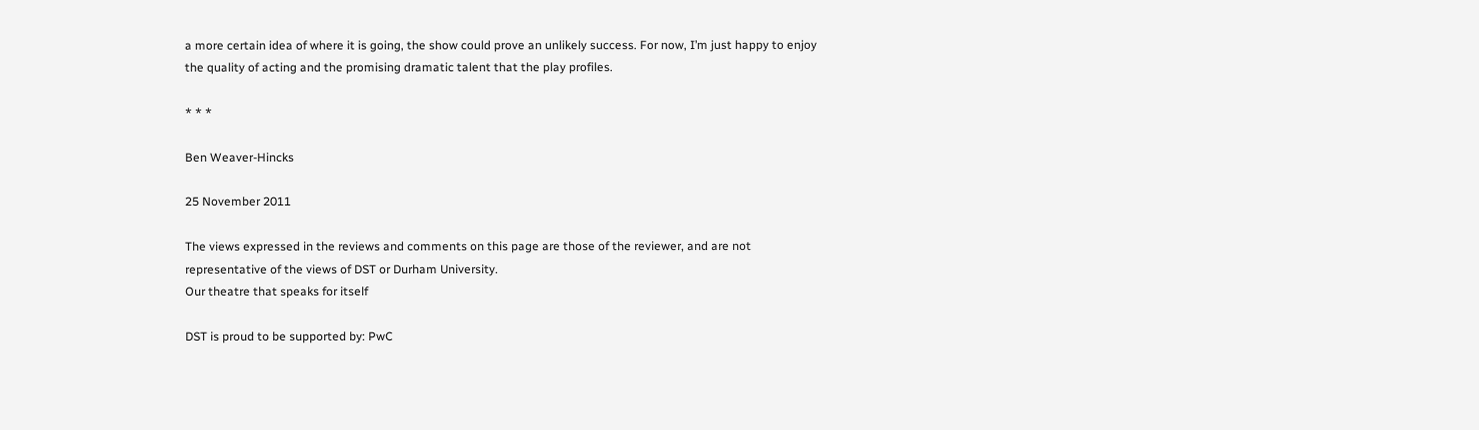a more certain idea of where it is going, the show could prove an unlikely success. For now, I’m just happy to enjoy the quality of acting and the promising dramatic talent that the play profiles.

* * *

Ben Weaver-Hincks

25 November 2011

The views expressed in the reviews and comments on this page are those of the reviewer, and are not representative of the views of DST or Durham University.
Our theatre that speaks for itself

DST is proud to be supported by: PwC